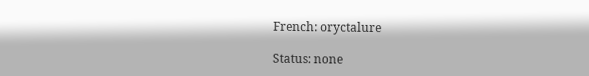French: oryctalure

Status: none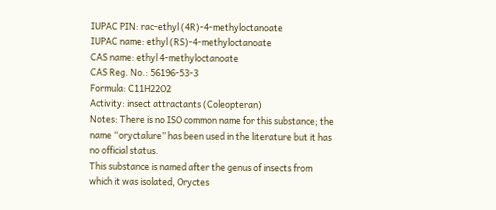IUPAC PIN: rac-ethyl (4R)-4-methyloctanoate
IUPAC name: ethyl (RS)-4-methyloctanoate
CAS name: ethyl 4-methyloctanoate
CAS Reg. No.: 56196-53-3
Formula: C11H22O2
Activity: insect attractants (Coleopteran)
Notes: There is no ISO common name for this substance; the name “oryctalure” has been used in the literature but it has no official status.
This substance is named after the genus of insects from which it was isolated, Oryctes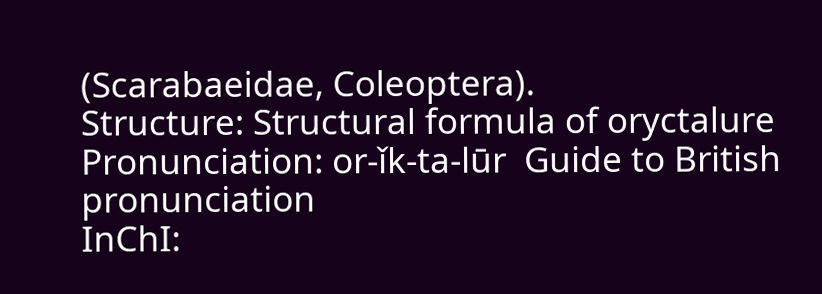(Scarabaeidae, Coleoptera).
Structure: Structural formula of oryctalure
Pronunciation: or-ǐk-ta-lūr  Guide to British pronunciation
InChI: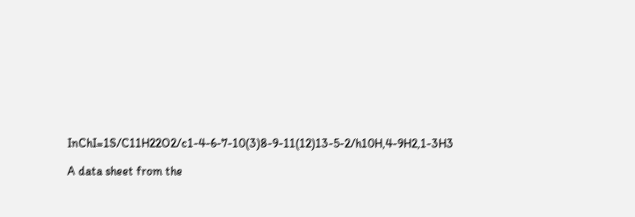InChI=1S/C11H22O2/c1-4-6-7-10(3)8-9-11(12)13-5-2/h10H,4-9H2,1-3H3

A data sheet from the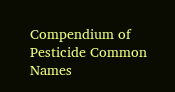Compendium of Pesticide Common Names